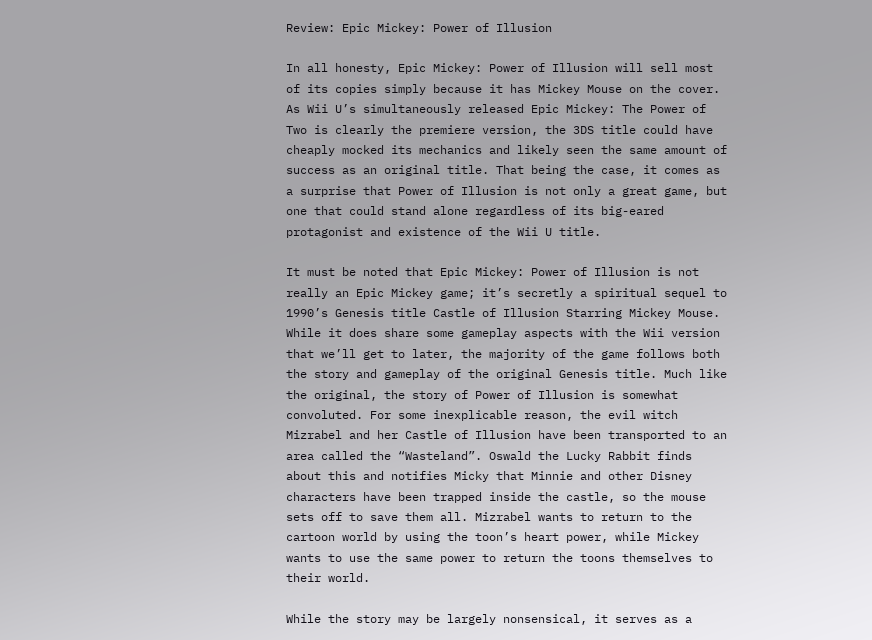Review: Epic Mickey: Power of Illusion

In all honesty, Epic Mickey: Power of Illusion will sell most of its copies simply because it has Mickey Mouse on the cover. As Wii U’s simultaneously released Epic Mickey: The Power of Two is clearly the premiere version, the 3DS title could have cheaply mocked its mechanics and likely seen the same amount of success as an original title. That being the case, it comes as a surprise that Power of Illusion is not only a great game, but one that could stand alone regardless of its big-eared protagonist and existence of the Wii U title.

It must be noted that Epic Mickey: Power of Illusion is not really an Epic Mickey game; it’s secretly a spiritual sequel to 1990’s Genesis title Castle of Illusion Starring Mickey Mouse. While it does share some gameplay aspects with the Wii version that we’ll get to later, the majority of the game follows both the story and gameplay of the original Genesis title. Much like the original, the story of Power of Illusion is somewhat convoluted. For some inexplicable reason, the evil witch Mizrabel and her Castle of Illusion have been transported to an area called the “Wasteland”. Oswald the Lucky Rabbit finds about this and notifies Micky that Minnie and other Disney characters have been trapped inside the castle, so the mouse sets off to save them all. Mizrabel wants to return to the cartoon world by using the toon’s heart power, while Mickey wants to use the same power to return the toons themselves to their world.

While the story may be largely nonsensical, it serves as a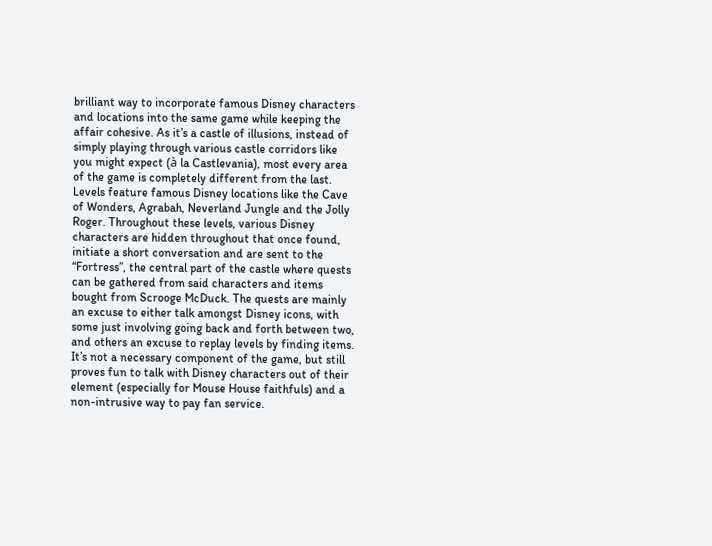brilliant way to incorporate famous Disney characters and locations into the same game while keeping the affair cohesive. As it’s a castle of illusions, instead of simply playing through various castle corridors like you might expect (à la Castlevania), most every area of the game is completely different from the last. Levels feature famous Disney locations like the Cave of Wonders, Agrabah, Neverland Jungle and the Jolly Roger. Throughout these levels, various Disney characters are hidden throughout that once found, initiate a short conversation and are sent to the “Fortress”, the central part of the castle where quests can be gathered from said characters and items bought from Scrooge McDuck. The quests are mainly an excuse to either talk amongst Disney icons, with some just involving going back and forth between two, and others an excuse to replay levels by finding items. It’s not a necessary component of the game, but still proves fun to talk with Disney characters out of their element (especially for Mouse House faithfuls) and a non-intrusive way to pay fan service.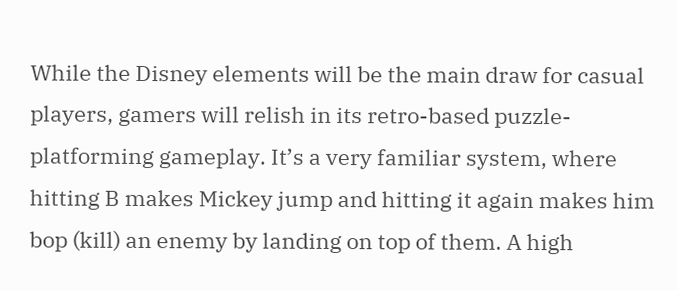While the Disney elements will be the main draw for casual players, gamers will relish in its retro-based puzzle-platforming gameplay. It’s a very familiar system, where hitting B makes Mickey jump and hitting it again makes him bop (kill) an enemy by landing on top of them. A high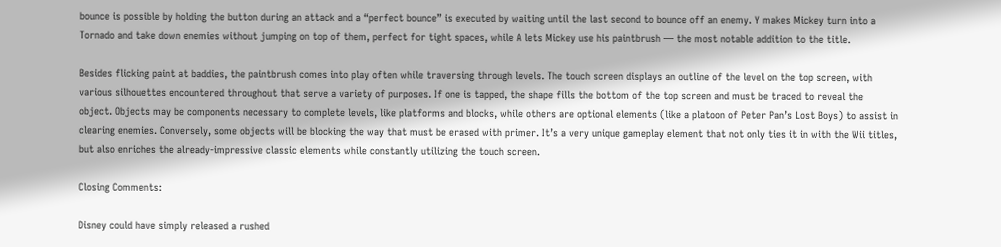bounce is possible by holding the button during an attack and a “perfect bounce” is executed by waiting until the last second to bounce off an enemy. Y makes Mickey turn into a Tornado and take down enemies without jumping on top of them, perfect for tight spaces, while A lets Mickey use his paintbrush — the most notable addition to the title.

Besides flicking paint at baddies, the paintbrush comes into play often while traversing through levels. The touch screen displays an outline of the level on the top screen, with various silhouettes encountered throughout that serve a variety of purposes. If one is tapped, the shape fills the bottom of the top screen and must be traced to reveal the object. Objects may be components necessary to complete levels, like platforms and blocks, while others are optional elements (like a platoon of Peter Pan’s Lost Boys) to assist in clearing enemies. Conversely, some objects will be blocking the way that must be erased with primer. It’s a very unique gameplay element that not only ties it in with the Wii titles, but also enriches the already-impressive classic elements while constantly utilizing the touch screen.

Closing Comments:

Disney could have simply released a rushed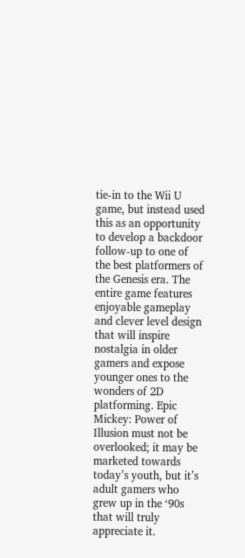tie-in to the Wii U game, but instead used this as an opportunity to develop a backdoor follow-up to one of the best platformers of the Genesis era. The entire game features enjoyable gameplay and clever level design that will inspire nostalgia in older gamers and expose younger ones to the wonders of 2D platforming. Epic Mickey: Power of Illusion must not be overlooked; it may be marketed towards today’s youth, but it’s adult gamers who grew up in the ‘90s that will truly appreciate it.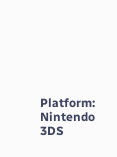Platform: Nintendo 3DS